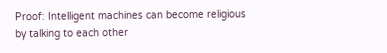Proof: Intelligent machines can become religious by talking to each other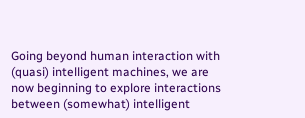Going beyond human interaction with (quasi) intelligent machines, we are now beginning to explore interactions between (somewhat) intelligent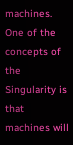machines. One of the concepts of the Singularity is that machines will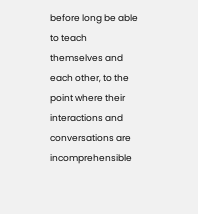before long be able to teach themselves and each other, to the point where their interactions and conversations are incomprehensible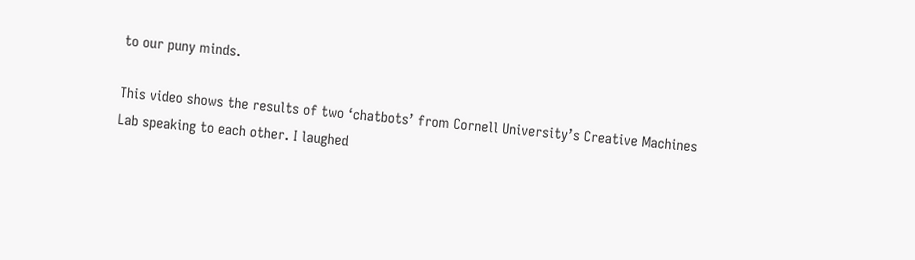to our puny minds.

This video shows the results of two ‘chatbots’ from Cornell University’s Creative Machines Lab speaking to each other. I laughed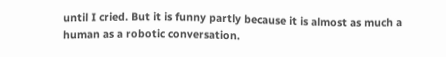until I cried. But it is funny partly because it is almost as much a human as a robotic conversation.